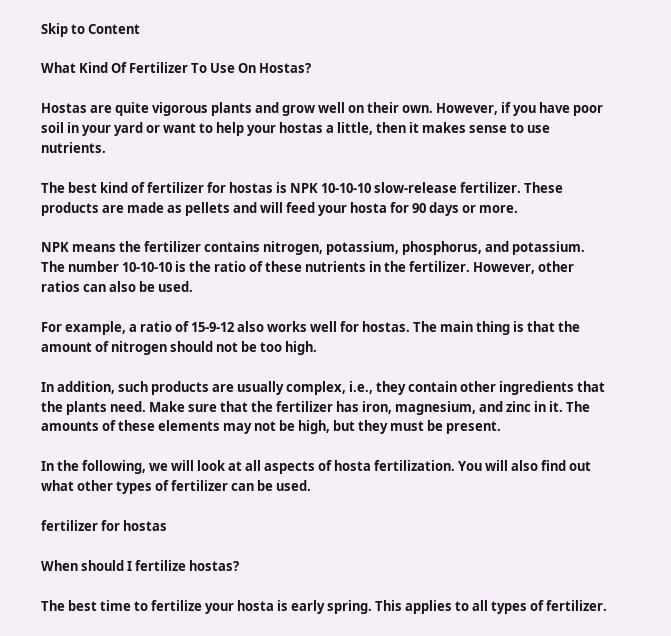Skip to Content

What Kind Of Fertilizer To Use On Hostas?

Hostas are quite vigorous plants and grow well on their own. However, if you have poor soil in your yard or want to help your hostas a little, then it makes sense to use nutrients.

The best kind of fertilizer for hostas is NPK 10-10-10 slow-release fertilizer. These products are made as pellets and will feed your hosta for 90 days or more.

NPK means the fertilizer contains nitrogen, potassium, phosphorus, and potassium. The number 10-10-10 is the ratio of these nutrients in the fertilizer. However, other ratios can also be used.

For example, a ratio of 15-9-12 also works well for hostas. The main thing is that the amount of nitrogen should not be too high.

In addition, such products are usually complex, i.e., they contain other ingredients that the plants need. Make sure that the fertilizer has iron, magnesium, and zinc in it. The amounts of these elements may not be high, but they must be present.

In the following, we will look at all aspects of hosta fertilization. You will also find out what other types of fertilizer can be used.

fertilizer for hostas

When should I fertilize hostas?

The best time to fertilize your hosta is early spring. This applies to all types of fertilizer.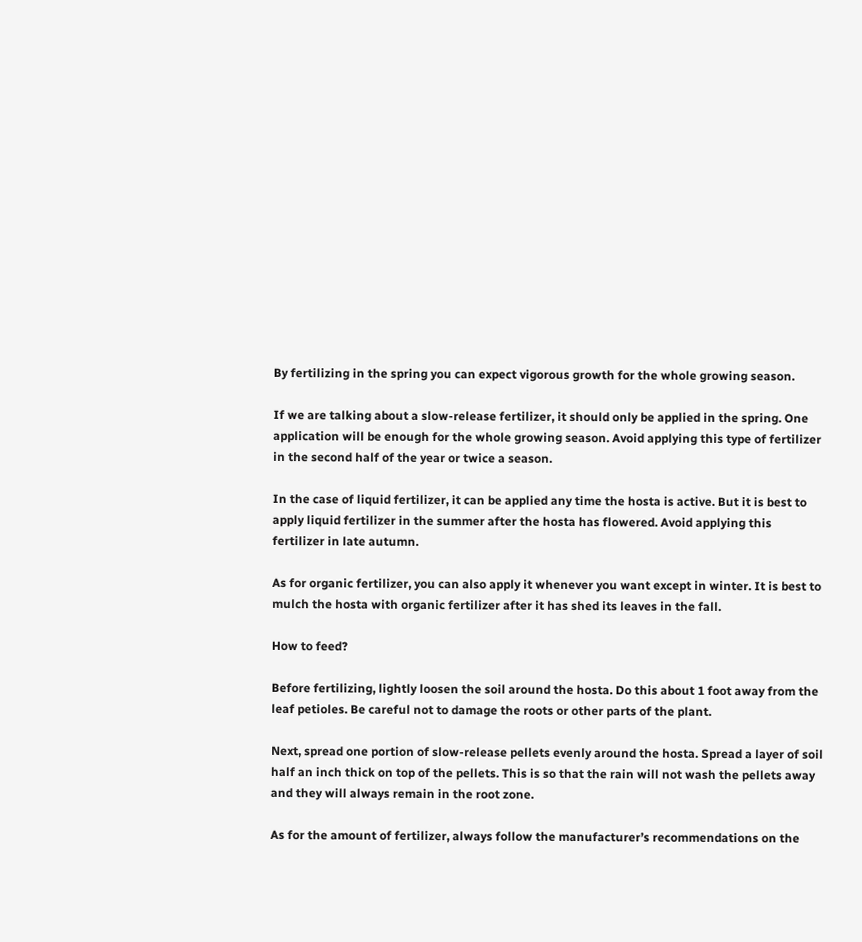By fertilizing in the spring you can expect vigorous growth for the whole growing season.

If we are talking about a slow-release fertilizer, it should only be applied in the spring. One application will be enough for the whole growing season. Avoid applying this type of fertilizer in the second half of the year or twice a season.

In the case of liquid fertilizer, it can be applied any time the hosta is active. But it is best to apply liquid fertilizer in the summer after the hosta has flowered. Avoid applying this fertilizer in late autumn.

As for organic fertilizer, you can also apply it whenever you want except in winter. It is best to mulch the hosta with organic fertilizer after it has shed its leaves in the fall.

How to feed?

Before fertilizing, lightly loosen the soil around the hosta. Do this about 1 foot away from the leaf petioles. Be careful not to damage the roots or other parts of the plant.

Next, spread one portion of slow-release pellets evenly around the hosta. Spread a layer of soil half an inch thick on top of the pellets. This is so that the rain will not wash the pellets away and they will always remain in the root zone.

As for the amount of fertilizer, always follow the manufacturer’s recommendations on the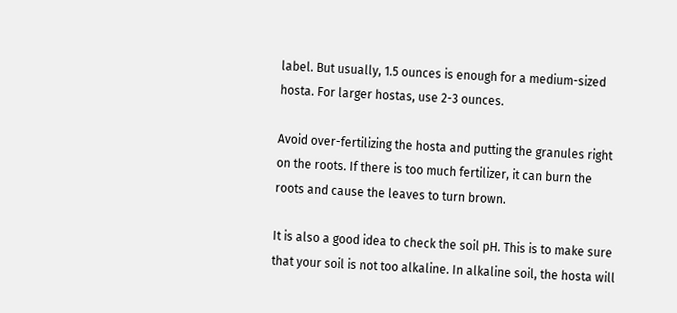label. But usually, 1.5 ounces is enough for a medium-sized hosta. For larger hostas, use 2-3 ounces.

Avoid over-fertilizing the hosta and putting the granules right on the roots. If there is too much fertilizer, it can burn the roots and cause the leaves to turn brown.

It is also a good idea to check the soil pH. This is to make sure that your soil is not too alkaline. In alkaline soil, the hosta will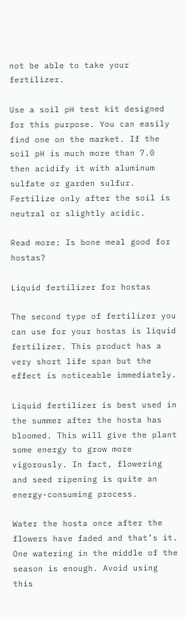not be able to take your fertilizer.

Use a soil pH test kit designed for this purpose. You can easily find one on the market. If the soil pH is much more than 7.0 then acidify it with aluminum sulfate or garden sulfur. Fertilize only after the soil is neutral or slightly acidic.

Read more: Is bone meal good for hostas?

Liquid fertilizer for hostas

The second type of fertilizer you can use for your hostas is liquid fertilizer. This product has a very short life span but the effect is noticeable immediately.

Liquid fertilizer is best used in the summer after the hosta has bloomed. This will give the plant some energy to grow more vigorously. In fact, flowering and seed ripening is quite an energy-consuming process.

Water the hosta once after the flowers have faded and that’s it. One watering in the middle of the season is enough. Avoid using this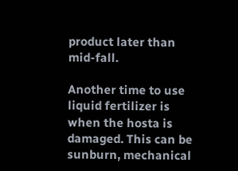product later than mid-fall.

Another time to use liquid fertilizer is when the hosta is damaged. This can be sunburn, mechanical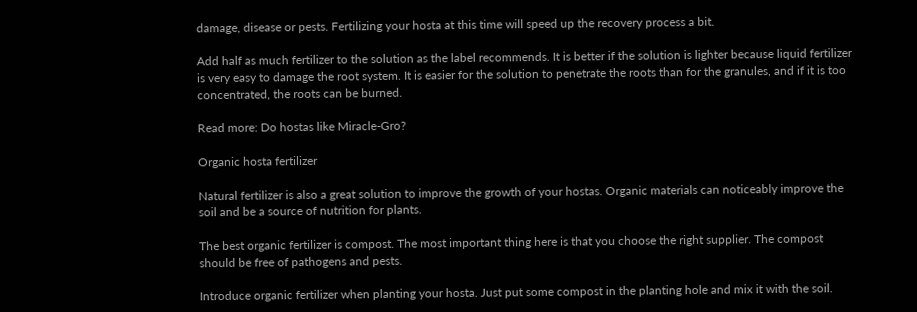damage, disease or pests. Fertilizing your hosta at this time will speed up the recovery process a bit.

Add half as much fertilizer to the solution as the label recommends. It is better if the solution is lighter because liquid fertilizer is very easy to damage the root system. It is easier for the solution to penetrate the roots than for the granules, and if it is too concentrated, the roots can be burned.

Read more: Do hostas like Miracle-Gro?

Organic hosta fertilizer

Natural fertilizer is also a great solution to improve the growth of your hostas. Organic materials can noticeably improve the soil and be a source of nutrition for plants.

The best organic fertilizer is compost. The most important thing here is that you choose the right supplier. The compost should be free of pathogens and pests.

Introduce organic fertilizer when planting your hosta. Just put some compost in the planting hole and mix it with the soil.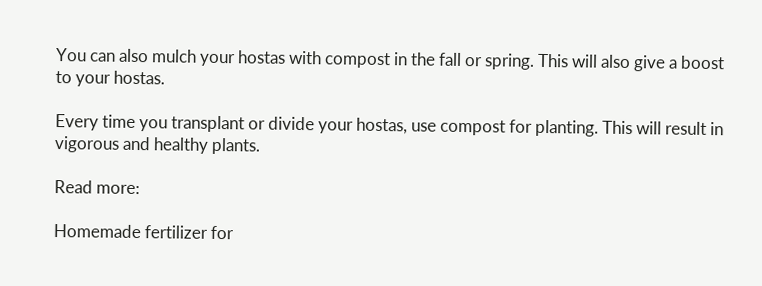You can also mulch your hostas with compost in the fall or spring. This will also give a boost to your hostas.

Every time you transplant or divide your hostas, use compost for planting. This will result in vigorous and healthy plants.

Read more:

Homemade fertilizer for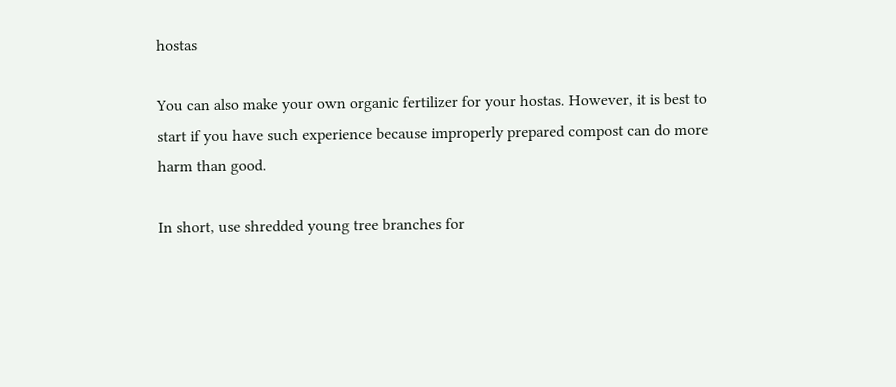hostas

You can also make your own organic fertilizer for your hostas. However, it is best to start if you have such experience because improperly prepared compost can do more harm than good.

In short, use shredded young tree branches for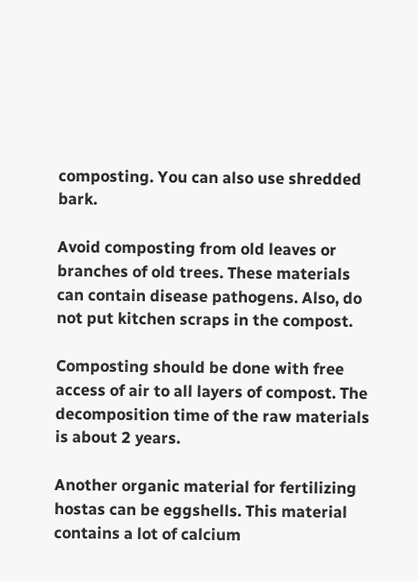composting. You can also use shredded bark.

Avoid composting from old leaves or branches of old trees. These materials can contain disease pathogens. Also, do not put kitchen scraps in the compost.

Composting should be done with free access of air to all layers of compost. The decomposition time of the raw materials is about 2 years.

Another organic material for fertilizing hostas can be eggshells. This material contains a lot of calcium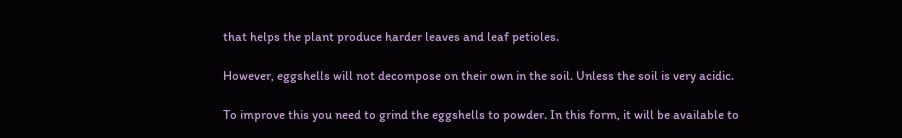that helps the plant produce harder leaves and leaf petioles.

However, eggshells will not decompose on their own in the soil. Unless the soil is very acidic.

To improve this you need to grind the eggshells to powder. In this form, it will be available to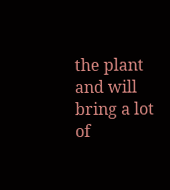the plant and will bring a lot of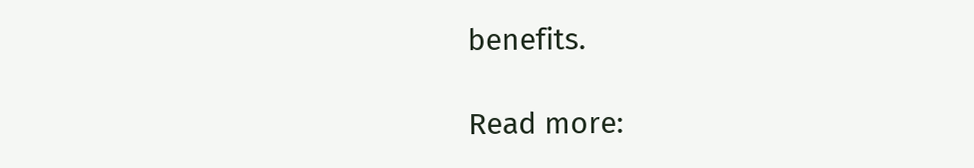benefits.

Read more: